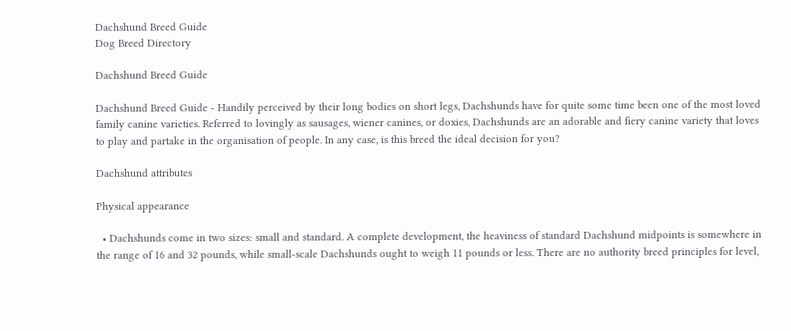Dachshund Breed Guide
Dog Breed Directory

Dachshund Breed Guide

Dachshund Breed Guide - Handily perceived by their long bodies on short legs, Dachshunds have for quite some time been one of the most loved family canine varieties. Referred to lovingly as sausages, wiener canines, or doxies, Dachshunds are an adorable and fiery canine variety that loves to play and partake in the organisation of people. In any case, is this breed the ideal decision for you?

Dachshund attributes

Physical appearance

  • Dachshunds come in two sizes: small and standard. A complete development, the heaviness of standard Dachshund midpoints is somewhere in the range of 16 and 32 pounds, while small-scale Dachshunds ought to weigh 11 pounds or less. There are no authority breed principles for level,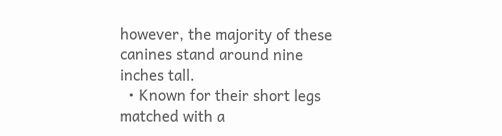however, the majority of these canines stand around nine inches tall.
  • Known for their short legs matched with a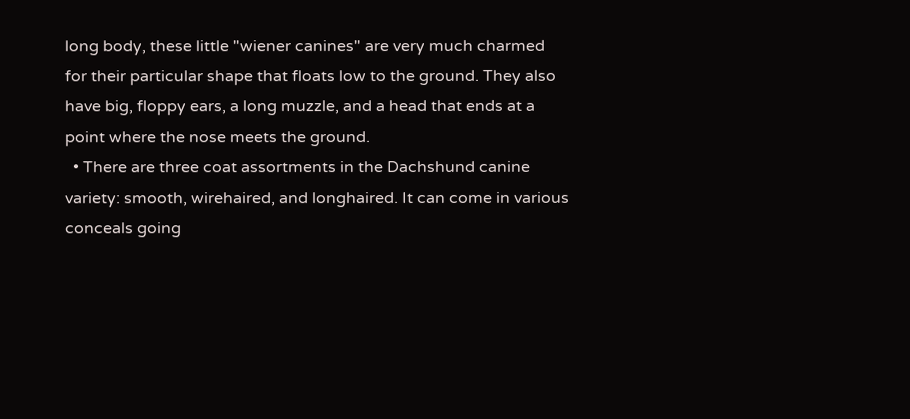long body, these little "wiener canines" are very much charmed for their particular shape that floats low to the ground. They also have big, floppy ears, a long muzzle, and a head that ends at a point where the nose meets the ground.
  • There are three coat assortments in the Dachshund canine variety: smooth, wirehaired, and longhaired. It can come in various conceals going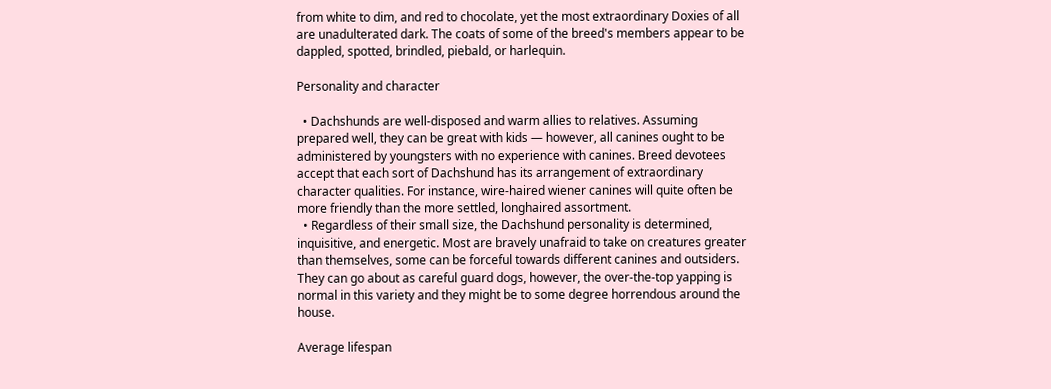from white to dim, and red to chocolate, yet the most extraordinary Doxies of all are unadulterated dark. The coats of some of the breed's members appear to be dappled, spotted, brindled, piebald, or harlequin.

Personality and character

  • Dachshunds are well-disposed and warm allies to relatives. Assuming prepared well, they can be great with kids — however, all canines ought to be administered by youngsters with no experience with canines. Breed devotees accept that each sort of Dachshund has its arrangement of extraordinary character qualities. For instance, wire-haired wiener canines will quite often be more friendly than the more settled, longhaired assortment.
  • Regardless of their small size, the Dachshund personality is determined, inquisitive, and energetic. Most are bravely unafraid to take on creatures greater than themselves, some can be forceful towards different canines and outsiders. They can go about as careful guard dogs, however, the over-the-top yapping is normal in this variety and they might be to some degree horrendous around the house.

Average lifespan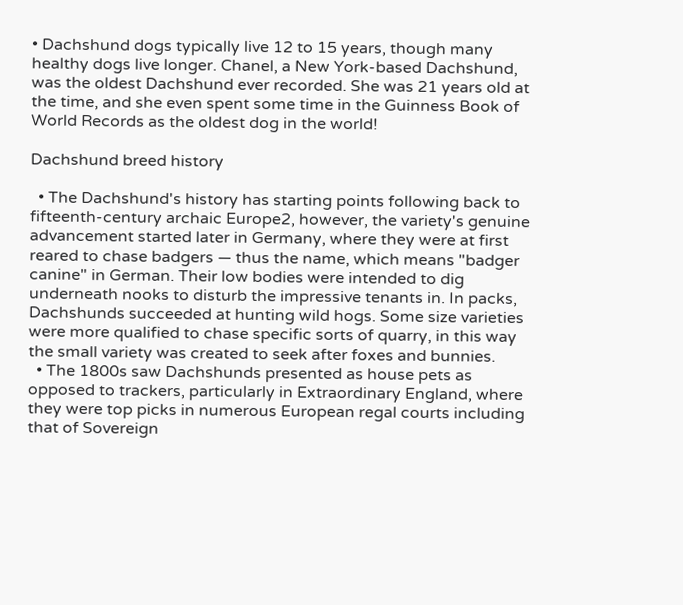• Dachshund dogs typically live 12 to 15 years, though many healthy dogs live longer. Chanel, a New York-based Dachshund, was the oldest Dachshund ever recorded. She was 21 years old at the time, and she even spent some time in the Guinness Book of World Records as the oldest dog in the world!

Dachshund breed history

  • The Dachshund's history has starting points following back to fifteenth-century archaic Europe2, however, the variety's genuine advancement started later in Germany, where they were at first reared to chase badgers — thus the name, which means "badger canine" in German. Their low bodies were intended to dig underneath nooks to disturb the impressive tenants in. In packs, Dachshunds succeeded at hunting wild hogs. Some size varieties were more qualified to chase specific sorts of quarry, in this way the small variety was created to seek after foxes and bunnies.
  • The 1800s saw Dachshunds presented as house pets as opposed to trackers, particularly in Extraordinary England, where they were top picks in numerous European regal courts including that of Sovereign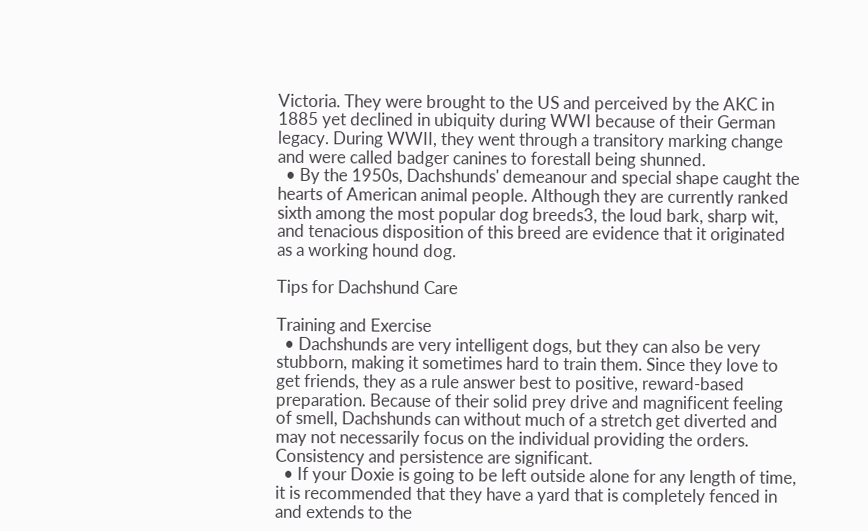Victoria. They were brought to the US and perceived by the AKC in 1885 yet declined in ubiquity during WWI because of their German legacy. During WWII, they went through a transitory marking change and were called badger canines to forestall being shunned.
  • By the 1950s, Dachshunds' demeanour and special shape caught the hearts of American animal people. Although they are currently ranked sixth among the most popular dog breeds3, the loud bark, sharp wit, and tenacious disposition of this breed are evidence that it originated as a working hound dog.

Tips for Dachshund Care

Training and Exercise
  • Dachshunds are very intelligent dogs, but they can also be very stubborn, making it sometimes hard to train them. Since they love to get friends, they as a rule answer best to positive, reward-based preparation. Because of their solid prey drive and magnificent feeling of smell, Dachshunds can without much of a stretch get diverted and may not necessarily focus on the individual providing the orders. Consistency and persistence are significant.
  • If your Doxie is going to be left outside alone for any length of time, it is recommended that they have a yard that is completely fenced in and extends to the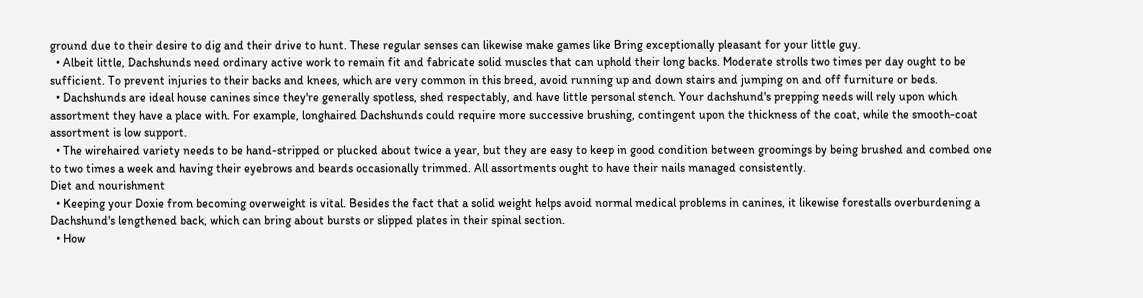ground due to their desire to dig and their drive to hunt. These regular senses can likewise make games like Bring exceptionally pleasant for your little guy.
  • Albeit little, Dachshunds need ordinary active work to remain fit and fabricate solid muscles that can uphold their long backs. Moderate strolls two times per day ought to be sufficient. To prevent injuries to their backs and knees, which are very common in this breed, avoid running up and down stairs and jumping on and off furniture or beds.
  • Dachshunds are ideal house canines since they're generally spotless, shed respectably, and have little personal stench. Your dachshund's prepping needs will rely upon which assortment they have a place with. For example, longhaired Dachshunds could require more successive brushing, contingent upon the thickness of the coat, while the smooth-coat assortment is low support.
  • The wirehaired variety needs to be hand-stripped or plucked about twice a year, but they are easy to keep in good condition between groomings by being brushed and combed one to two times a week and having their eyebrows and beards occasionally trimmed. All assortments ought to have their nails managed consistently.
Diet and nourishment
  • Keeping your Doxie from becoming overweight is vital. Besides the fact that a solid weight helps avoid normal medical problems in canines, it likewise forestalls overburdening a Dachshund's lengthened back, which can bring about bursts or slipped plates in their spinal section.
  • How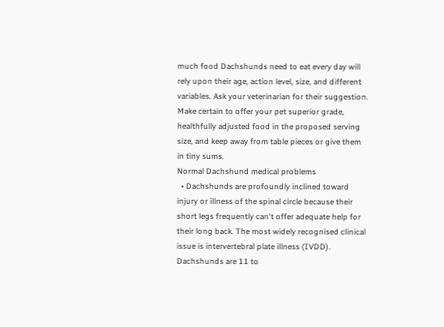much food Dachshunds need to eat every day will rely upon their age, action level, size, and different variables. Ask your veterinarian for their suggestion. Make certain to offer your pet superior grade, healthfully adjusted food in the proposed serving size, and keep away from table pieces or give them in tiny sums.
Normal Dachshund medical problems
  • Dachshunds are profoundly inclined toward injury or illness of the spinal circle because their short legs frequently can't offer adequate help for their long back. The most widely recognised clinical issue is intervertebral plate illness (IVDD). Dachshunds are 11 to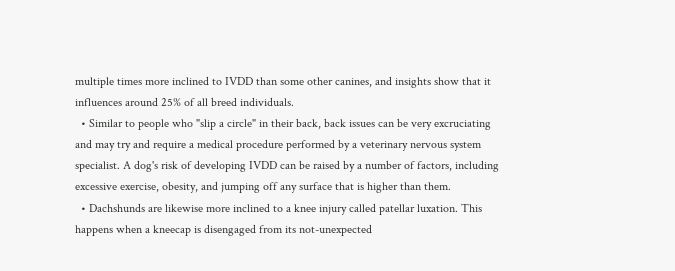multiple times more inclined to IVDD than some other canines, and insights show that it influences around 25% of all breed individuals.
  • Similar to people who "slip a circle" in their back, back issues can be very excruciating and may try and require a medical procedure performed by a veterinary nervous system specialist. A dog's risk of developing IVDD can be raised by a number of factors, including excessive exercise, obesity, and jumping off any surface that is higher than them.
  • Dachshunds are likewise more inclined to a knee injury called patellar luxation. This happens when a kneecap is disengaged from its not-unexpected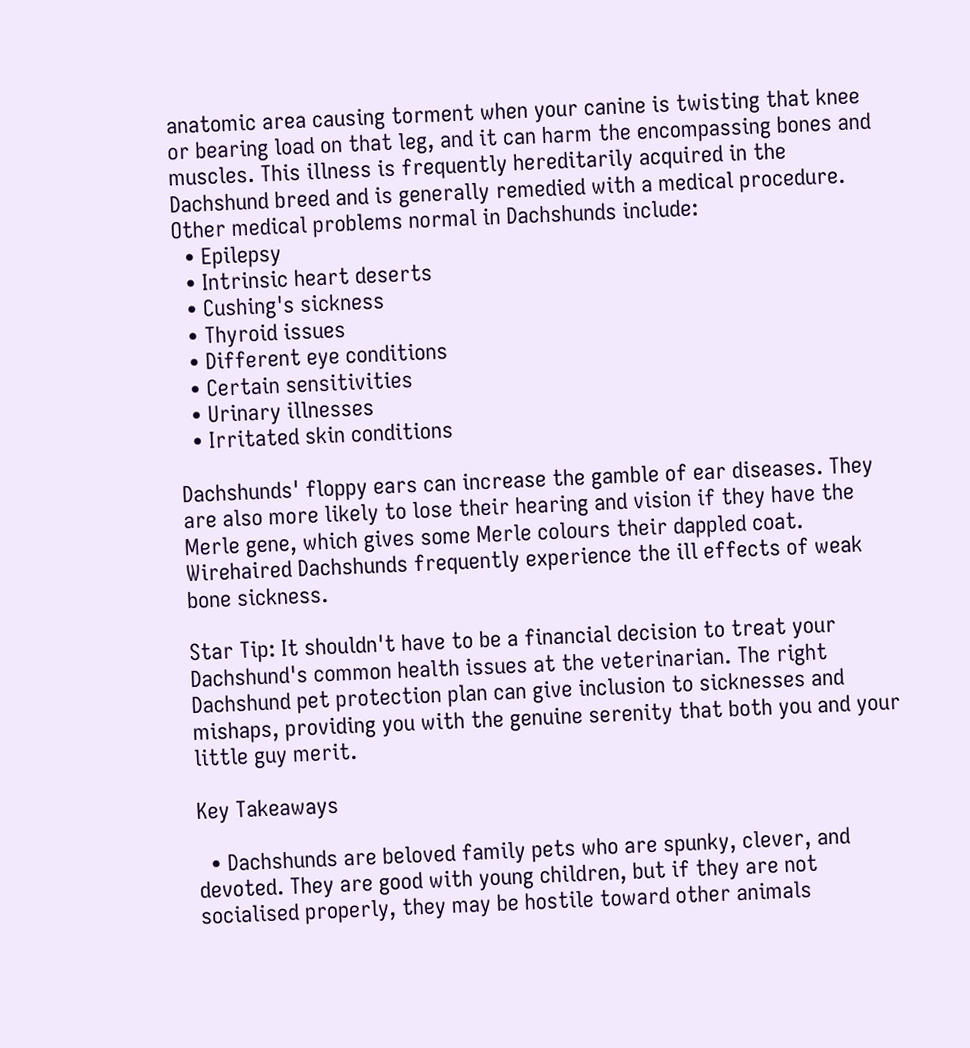anatomic area causing torment when your canine is twisting that knee or bearing load on that leg, and it can harm the encompassing bones and muscles. This illness is frequently hereditarily acquired in the Dachshund breed and is generally remedied with a medical procedure.
Other medical problems normal in Dachshunds include:
  • Epilepsy
  • Intrinsic heart deserts
  • Cushing's sickness
  • Thyroid issues
  • Different eye conditions
  • Certain sensitivities
  • Urinary illnesses
  • Irritated skin conditions

Dachshunds' floppy ears can increase the gamble of ear diseases. They are also more likely to lose their hearing and vision if they have the Merle gene, which gives some Merle colours their dappled coat. Wirehaired Dachshunds frequently experience the ill effects of weak bone sickness.

Star Tip: It shouldn't have to be a financial decision to treat your Dachshund's common health issues at the veterinarian. The right Dachshund pet protection plan can give inclusion to sicknesses and mishaps, providing you with the genuine serenity that both you and your little guy merit.

Key Takeaways

  • Dachshunds are beloved family pets who are spunky, clever, and devoted. They are good with young children, but if they are not socialised properly, they may be hostile toward other animals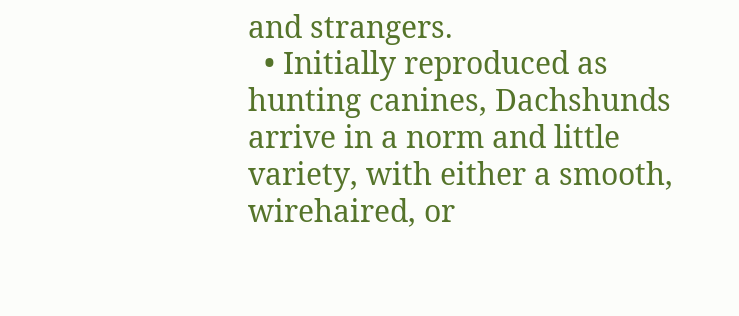and strangers.
  • Initially reproduced as hunting canines, Dachshunds arrive in a norm and little variety, with either a smooth, wirehaired, or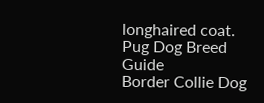longhaired coat.
Pug Dog Breed Guide
Border Collie Dog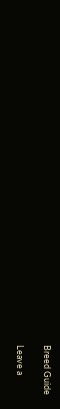Breed Guide

Leave a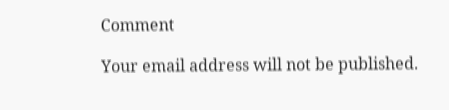Comment

Your email address will not be published.